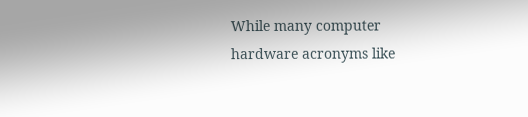While many computer hardware acronyms like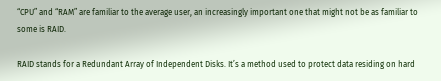“CPU” and “RAM” are familiar to the average user, an increasingly important one that might not be as familiar to some is RAID.

RAID stands for a Redundant Array of Independent Disks. It’s a method used to protect data residing on hard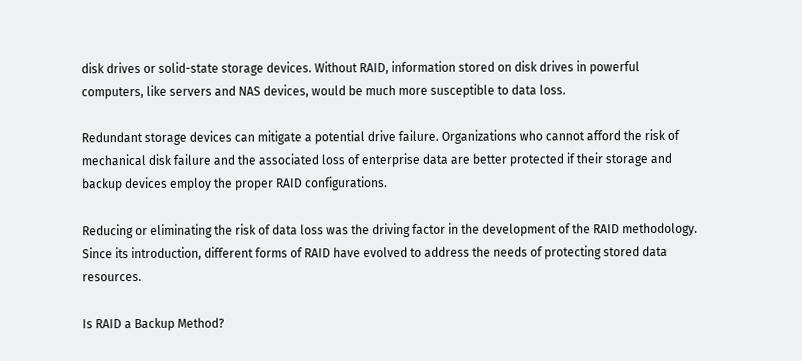disk drives or solid-state storage devices. Without RAID, information stored on disk drives in powerful computers, like servers and NAS devices, would be much more susceptible to data loss.

Redundant storage devices can mitigate a potential drive failure. Organizations who cannot afford the risk of mechanical disk failure and the associated loss of enterprise data are better protected if their storage and backup devices employ the proper RAID configurations.

Reducing or eliminating the risk of data loss was the driving factor in the development of the RAID methodology. Since its introduction, different forms of RAID have evolved to address the needs of protecting stored data resources.

Is RAID a Backup Method?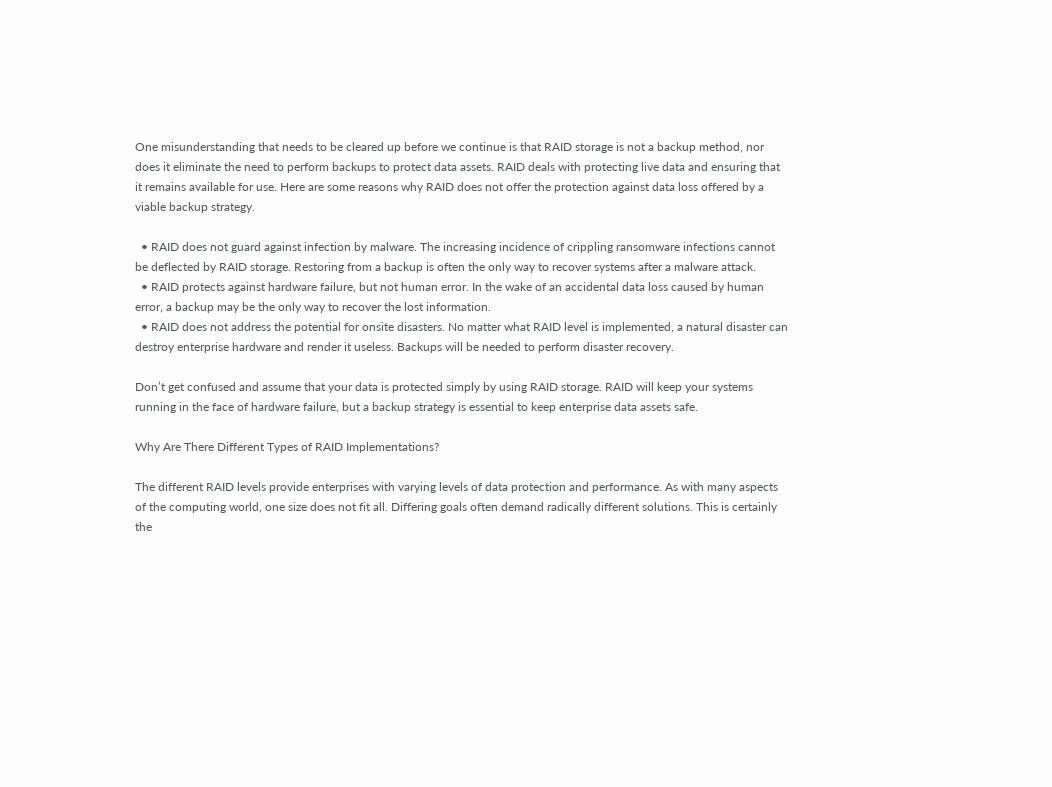One misunderstanding that needs to be cleared up before we continue is that RAID storage is not a backup method, nor does it eliminate the need to perform backups to protect data assets. RAID deals with protecting live data and ensuring that it remains available for use. Here are some reasons why RAID does not offer the protection against data loss offered by a viable backup strategy.

  • RAID does not guard against infection by malware. The increasing incidence of crippling ransomware infections cannot be deflected by RAID storage. Restoring from a backup is often the only way to recover systems after a malware attack.
  • RAID protects against hardware failure, but not human error. In the wake of an accidental data loss caused by human error, a backup may be the only way to recover the lost information.
  • RAID does not address the potential for onsite disasters. No matter what RAID level is implemented, a natural disaster can destroy enterprise hardware and render it useless. Backups will be needed to perform disaster recovery.

Don’t get confused and assume that your data is protected simply by using RAID storage. RAID will keep your systems running in the face of hardware failure, but a backup strategy is essential to keep enterprise data assets safe.

Why Are There Different Types of RAID Implementations?

The different RAID levels provide enterprises with varying levels of data protection and performance. As with many aspects of the computing world, one size does not fit all. Differing goals often demand radically different solutions. This is certainly the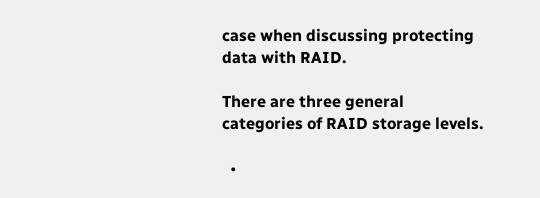case when discussing protecting data with RAID.

There are three general categories of RAID storage levels.

  •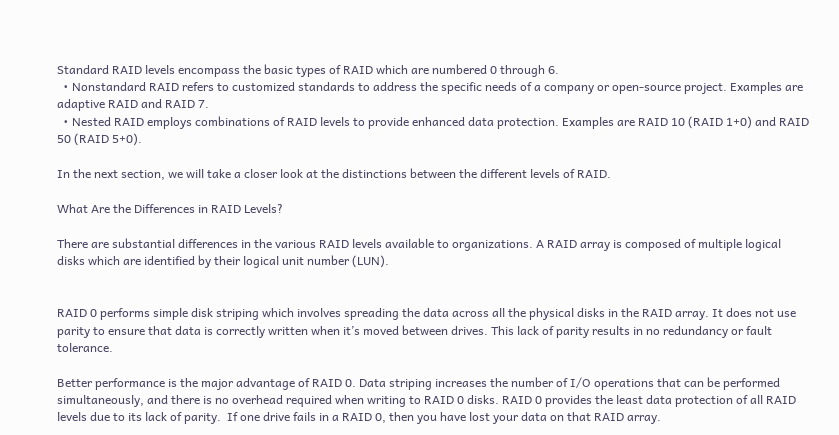Standard RAID levels encompass the basic types of RAID which are numbered 0 through 6.
  • Nonstandard RAID refers to customized standards to address the specific needs of a company or open-source project. Examples are adaptive RAID and RAID 7.
  • Nested RAID employs combinations of RAID levels to provide enhanced data protection. Examples are RAID 10 (RAID 1+0) and RAID 50 (RAID 5+0).

In the next section, we will take a closer look at the distinctions between the different levels of RAID.

What Are the Differences in RAID Levels?

There are substantial differences in the various RAID levels available to organizations. A RAID array is composed of multiple logical disks which are identified by their logical unit number (LUN).


RAID 0 performs simple disk striping which involves spreading the data across all the physical disks in the RAID array. It does not use parity to ensure that data is correctly written when it’s moved between drives. This lack of parity results in no redundancy or fault tolerance.

Better performance is the major advantage of RAID 0. Data striping increases the number of I/O operations that can be performed simultaneously, and there is no overhead required when writing to RAID 0 disks. RAID 0 provides the least data protection of all RAID levels due to its lack of parity.  If one drive fails in a RAID 0, then you have lost your data on that RAID array.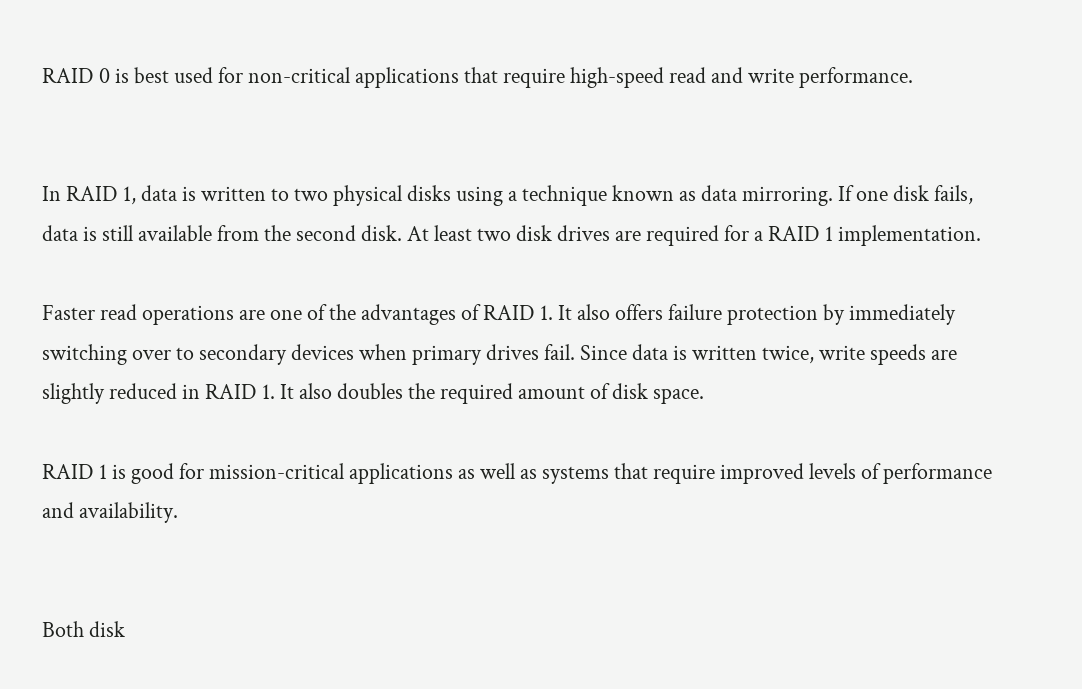RAID 0 is best used for non-critical applications that require high-speed read and write performance.


In RAID 1, data is written to two physical disks using a technique known as data mirroring. If one disk fails, data is still available from the second disk. At least two disk drives are required for a RAID 1 implementation.

Faster read operations are one of the advantages of RAID 1. It also offers failure protection by immediately switching over to secondary devices when primary drives fail. Since data is written twice, write speeds are slightly reduced in RAID 1. It also doubles the required amount of disk space.

RAID 1 is good for mission-critical applications as well as systems that require improved levels of performance and availability.


Both disk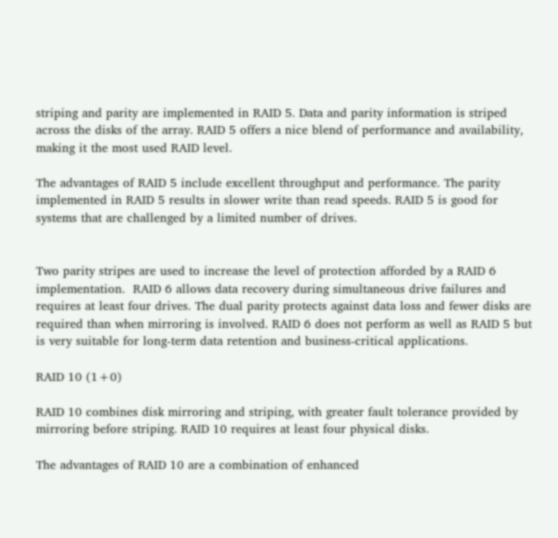striping and parity are implemented in RAID 5. Data and parity information is striped across the disks of the array. RAID 5 offers a nice blend of performance and availability, making it the most used RAID level.

The advantages of RAID 5 include excellent throughput and performance. The parity implemented in RAID 5 results in slower write than read speeds. RAID 5 is good for systems that are challenged by a limited number of drives.


Two parity stripes are used to increase the level of protection afforded by a RAID 6 implementation.  RAID 6 allows data recovery during simultaneous drive failures and requires at least four drives. The dual parity protects against data loss and fewer disks are required than when mirroring is involved. RAID 6 does not perform as well as RAID 5 but is very suitable for long-term data retention and business-critical applications.

RAID 10 (1+0)

RAID 10 combines disk mirroring and striping, with greater fault tolerance provided by mirroring before striping. RAID 10 requires at least four physical disks.

The advantages of RAID 10 are a combination of enhanced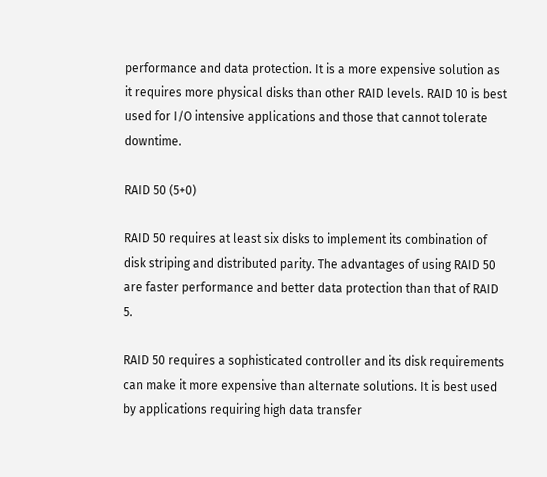performance and data protection. It is a more expensive solution as it requires more physical disks than other RAID levels. RAID 10 is best used for I/O intensive applications and those that cannot tolerate downtime.

RAID 50 (5+0)

RAID 50 requires at least six disks to implement its combination of disk striping and distributed parity. The advantages of using RAID 50 are faster performance and better data protection than that of RAID 5.

RAID 50 requires a sophisticated controller and its disk requirements can make it more expensive than alternate solutions. It is best used by applications requiring high data transfer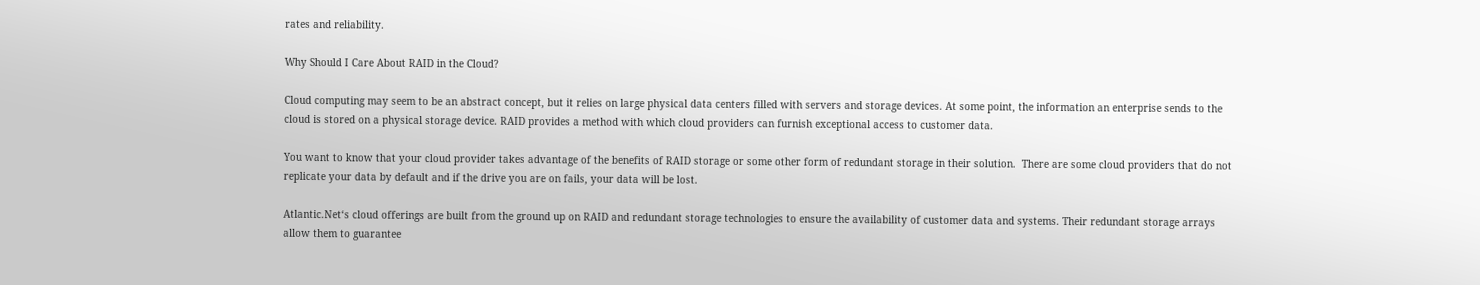rates and reliability.

Why Should I Care About RAID in the Cloud?

Cloud computing may seem to be an abstract concept, but it relies on large physical data centers filled with servers and storage devices. At some point, the information an enterprise sends to the cloud is stored on a physical storage device. RAID provides a method with which cloud providers can furnish exceptional access to customer data.

You want to know that your cloud provider takes advantage of the benefits of RAID storage or some other form of redundant storage in their solution.  There are some cloud providers that do not replicate your data by default and if the drive you are on fails, your data will be lost.

Atlantic.Net‘s cloud offerings are built from the ground up on RAID and redundant storage technologies to ensure the availability of customer data and systems. Their redundant storage arrays allow them to guarantee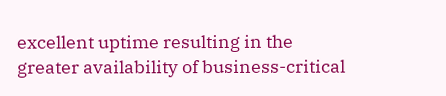excellent uptime resulting in the greater availability of business-critical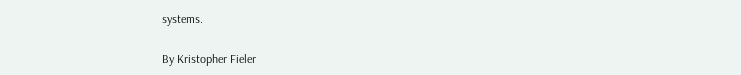systems.

By Kristopher Fieler